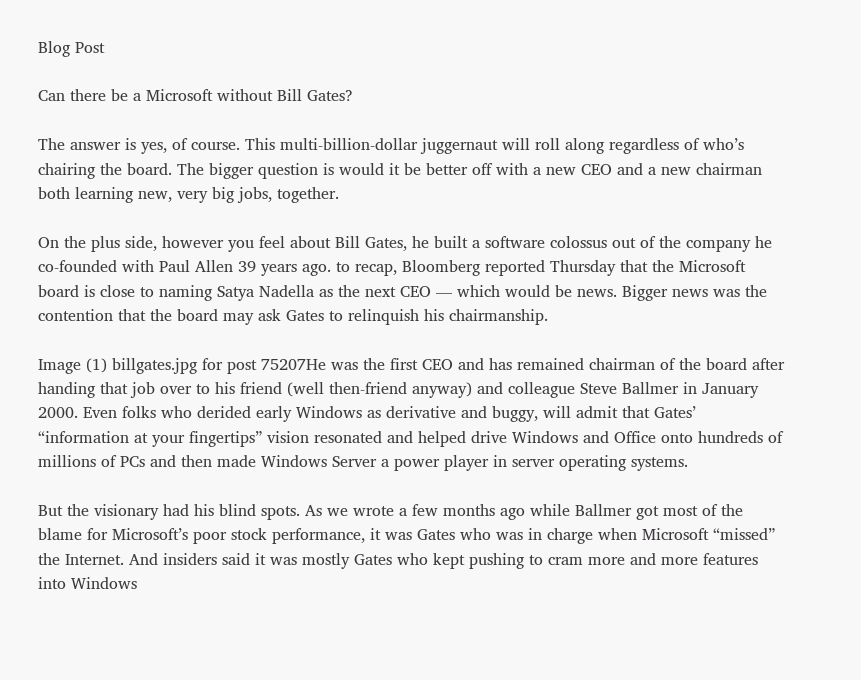Blog Post

Can there be a Microsoft without Bill Gates?

The answer is yes, of course. This multi-billion-dollar juggernaut will roll along regardless of who’s chairing the board. The bigger question is would it be better off with a new CEO and a new chairman both learning new, very big jobs, together.

On the plus side, however you feel about Bill Gates, he built a software colossus out of the company he co-founded with Paul Allen 39 years ago. to recap, Bloomberg reported Thursday that the Microsoft board is close to naming Satya Nadella as the next CEO — which would be news. Bigger news was the contention that the board may ask Gates to relinquish his chairmanship.

Image (1) billgates.jpg for post 75207He was the first CEO and has remained chairman of the board after handing that job over to his friend (well then-friend anyway) and colleague Steve Ballmer in January 2000. Even folks who derided early Windows as derivative and buggy, will admit that Gates’ “information at your fingertips” vision resonated and helped drive Windows and Office onto hundreds of millions of PCs and then made Windows Server a power player in server operating systems.

But the visionary had his blind spots. As we wrote a few months ago while Ballmer got most of the blame for Microsoft’s poor stock performance, it was Gates who was in charge when Microsoft “missed” the Internet. And insiders said it was mostly Gates who kept pushing to cram more and more features into Windows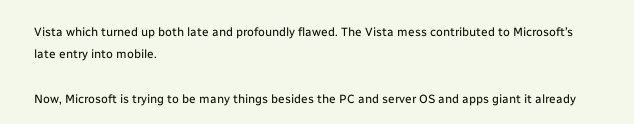Vista which turned up both late and profoundly flawed. The Vista mess contributed to Microsoft’s late entry into mobile.

Now, Microsoft is trying to be many things besides the PC and server OS and apps giant it already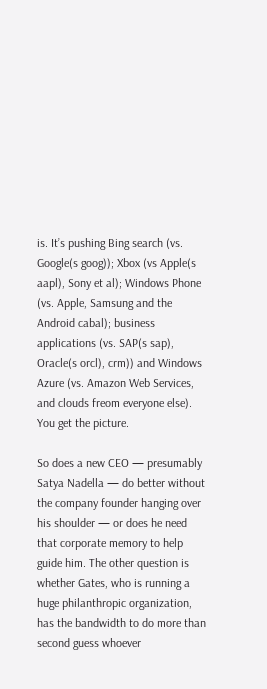is. It’s pushing Bing search (vs. Google(s goog)); Xbox (vs Apple(s aapl), Sony et al); Windows Phone (vs. Apple, Samsung and the Android cabal); business applications (vs. SAP(s sap), Oracle(s orcl), crm)) and Windows Azure (vs. Amazon Web Services, and clouds freom everyone else). You get the picture.

So does a new CEO — presumably Satya Nadella — do better without the company founder hanging over his shoulder — or does he need that corporate memory to help guide him. The other question is whether Gates, who is running a huge philanthropic organization, has the bandwidth to do more than second guess whoever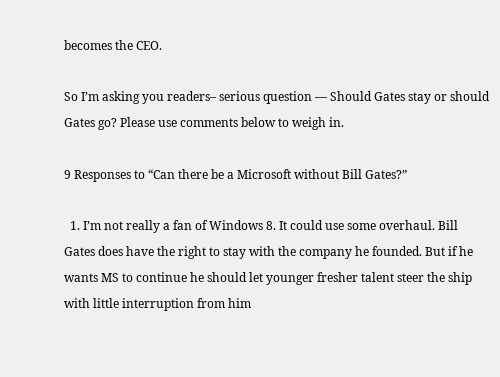becomes the CEO.

So I’m asking you readers– serious question — Should Gates stay or should Gates go? Please use comments below to weigh in.

9 Responses to “Can there be a Microsoft without Bill Gates?”

  1. I’m not really a fan of Windows 8. It could use some overhaul. Bill Gates does have the right to stay with the company he founded. But if he wants MS to continue he should let younger fresher talent steer the ship with little interruption from him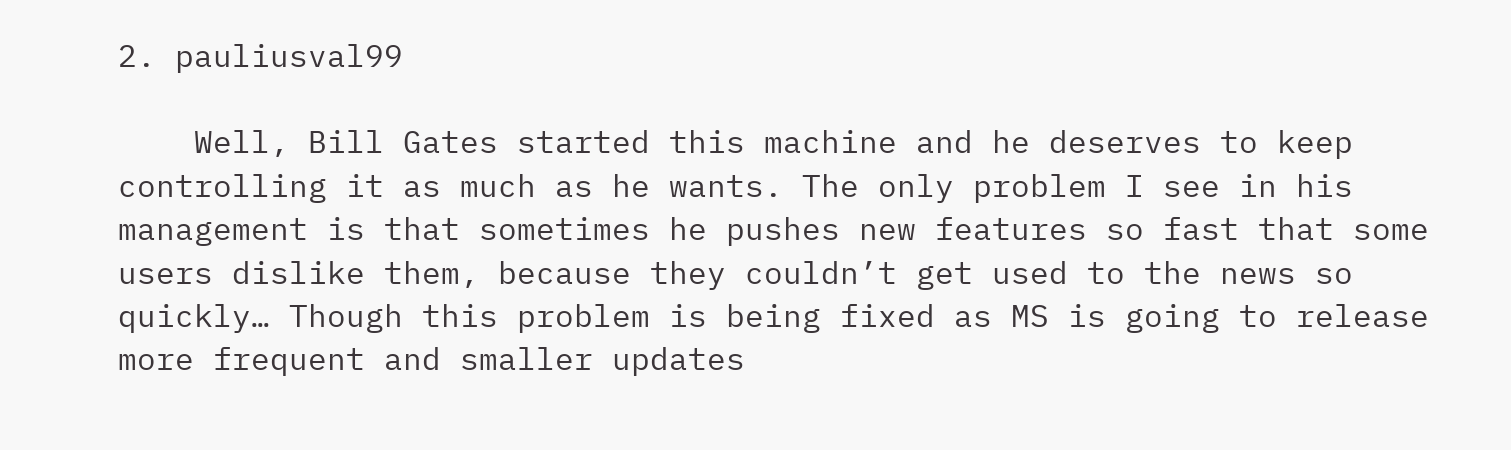2. pauliusval99

    Well, Bill Gates started this machine and he deserves to keep controlling it as much as he wants. The only problem I see in his management is that sometimes he pushes new features so fast that some users dislike them, because they couldn’t get used to the news so quickly… Though this problem is being fixed as MS is going to release more frequent and smaller updates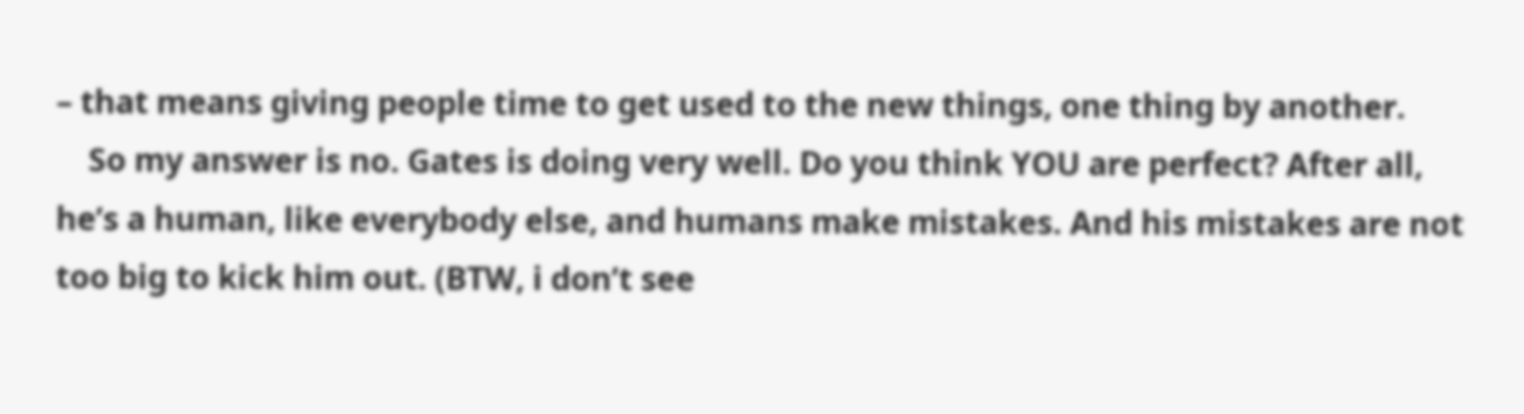– that means giving people time to get used to the new things, one thing by another.
    So my answer is no. Gates is doing very well. Do you think YOU are perfect? After all, he’s a human, like everybody else, and humans make mistakes. And his mistakes are not too big to kick him out. (BTW, i don’t see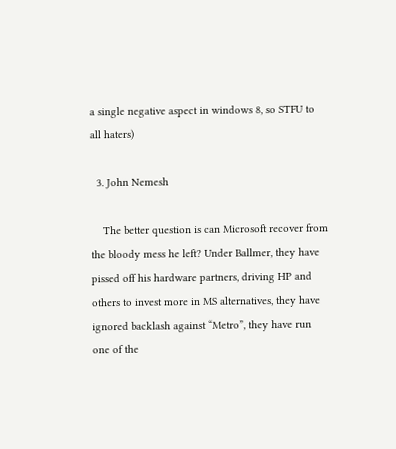a single negative aspect in windows 8, so STFU to all haters)

  3. John Nemesh

    The better question is can Microsoft recover from the bloody mess he left? Under Ballmer, they have pissed off his hardware partners, driving HP and others to invest more in MS alternatives, they have ignored backlash against “Metro”, they have run one of the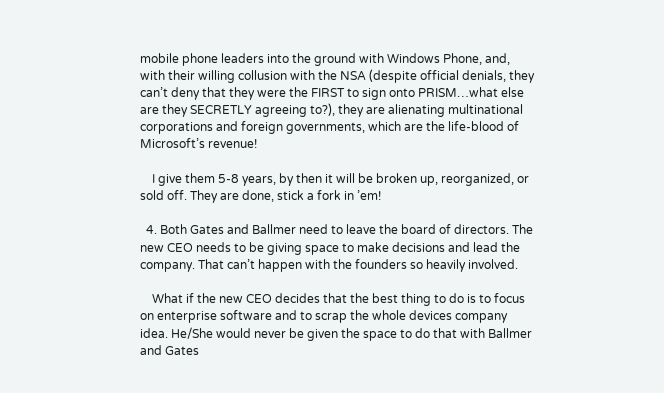mobile phone leaders into the ground with Windows Phone, and, with their willing collusion with the NSA (despite official denials, they can’t deny that they were the FIRST to sign onto PRISM…what else are they SECRETLY agreeing to?), they are alienating multinational corporations and foreign governments, which are the life-blood of Microsoft’s revenue!

    I give them 5-8 years, by then it will be broken up, reorganized, or sold off. They are done, stick a fork in ’em!

  4. Both Gates and Ballmer need to leave the board of directors. The new CEO needs to be giving space to make decisions and lead the company. That can’t happen with the founders so heavily involved.

    What if the new CEO decides that the best thing to do is to focus on enterprise software and to scrap the whole devices company idea. He/She would never be given the space to do that with Ballmer and Gates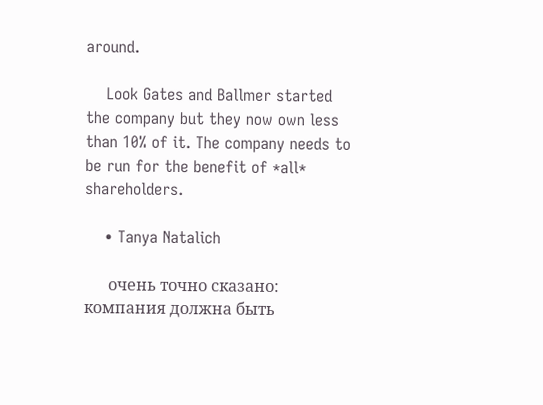around.

    Look Gates and Ballmer started the company but they now own less than 10% of it. The company needs to be run for the benefit of *all* shareholders.

    • Tanya Natalich

      очень точно сказано: компания должна быть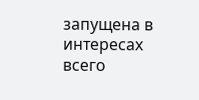запущена в интересах всего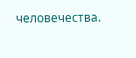человечества.